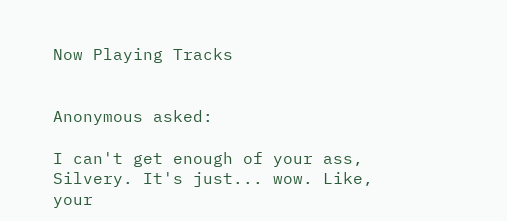Now Playing Tracks


Anonymous asked:

I can't get enough of your ass, Silvery. It's just... wow. Like, your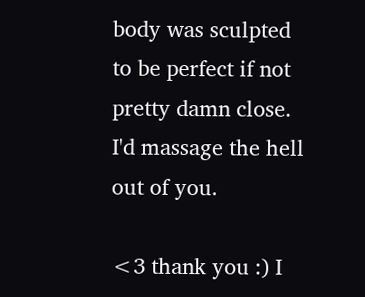body was sculpted to be perfect if not pretty damn close. I'd massage the hell out of you.

<3 thank you :) I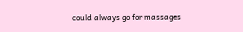could always go for massages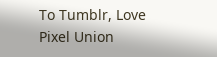To Tumblr, Love Pixel Union